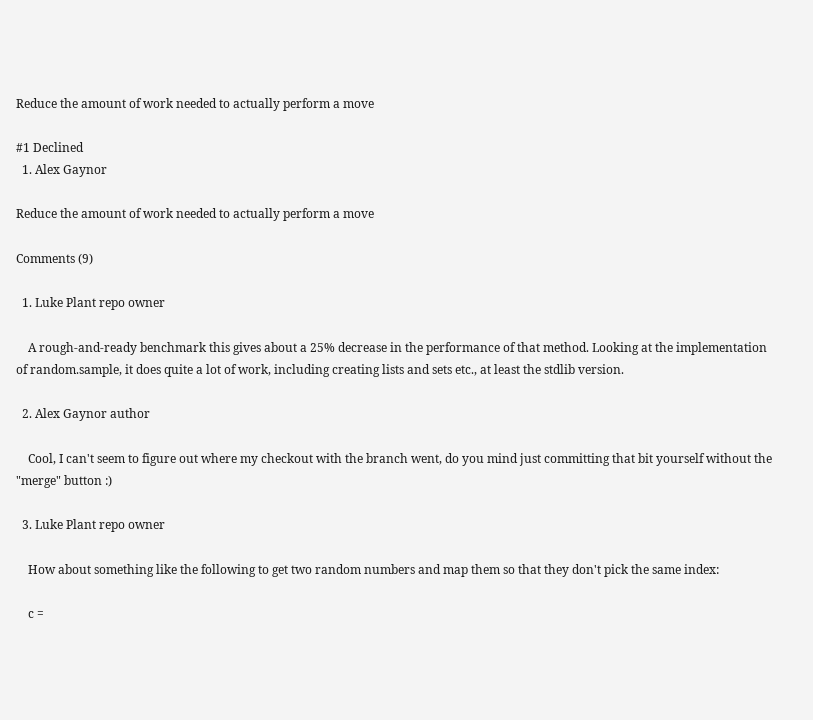Reduce the amount of work needed to actually perform a move

#1 Declined
  1. Alex Gaynor

Reduce the amount of work needed to actually perform a move

Comments (9)

  1. Luke Plant repo owner

    A rough-and-ready benchmark this gives about a 25% decrease in the performance of that method. Looking at the implementation of random.sample, it does quite a lot of work, including creating lists and sets etc., at least the stdlib version.

  2. Alex Gaynor author

    Cool, I can't seem to figure out where my checkout with the branch went, do you mind just committing that bit yourself without the "merge" button :)

  3. Luke Plant repo owner

    How about something like the following to get two random numbers and map them so that they don't pick the same index:

    c =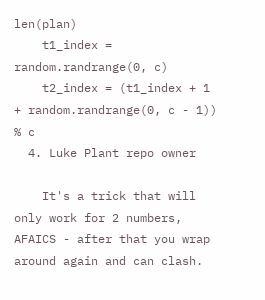len(plan)
    t1_index = random.randrange(0, c)
    t2_index = (t1_index + 1 + random.randrange(0, c - 1)) % c
  4. Luke Plant repo owner

    It's a trick that will only work for 2 numbers, AFAICS - after that you wrap around again and can clash.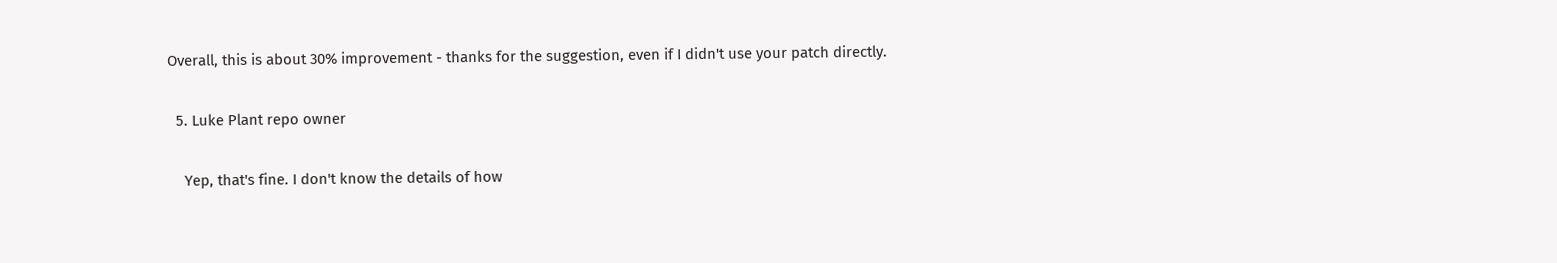Overall, this is about 30% improvement - thanks for the suggestion, even if I didn't use your patch directly.

  5. Luke Plant repo owner

    Yep, that's fine. I don't know the details of how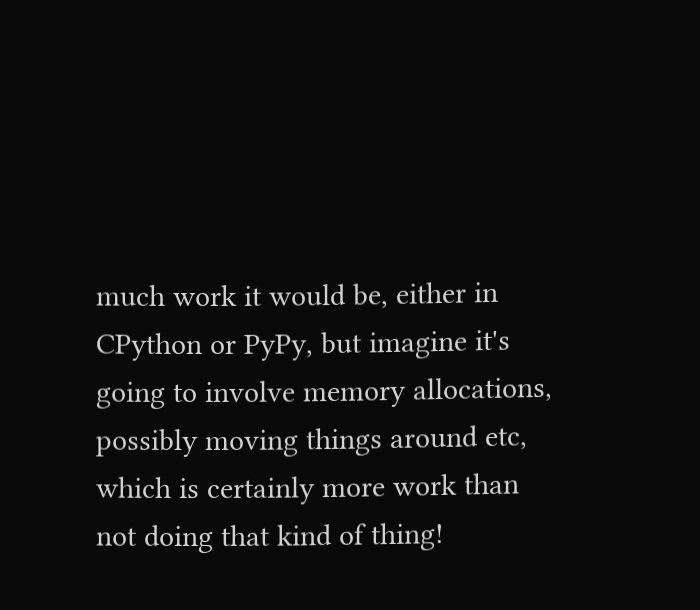much work it would be, either in CPython or PyPy, but imagine it's going to involve memory allocations, possibly moving things around etc, which is certainly more work than not doing that kind of thing!